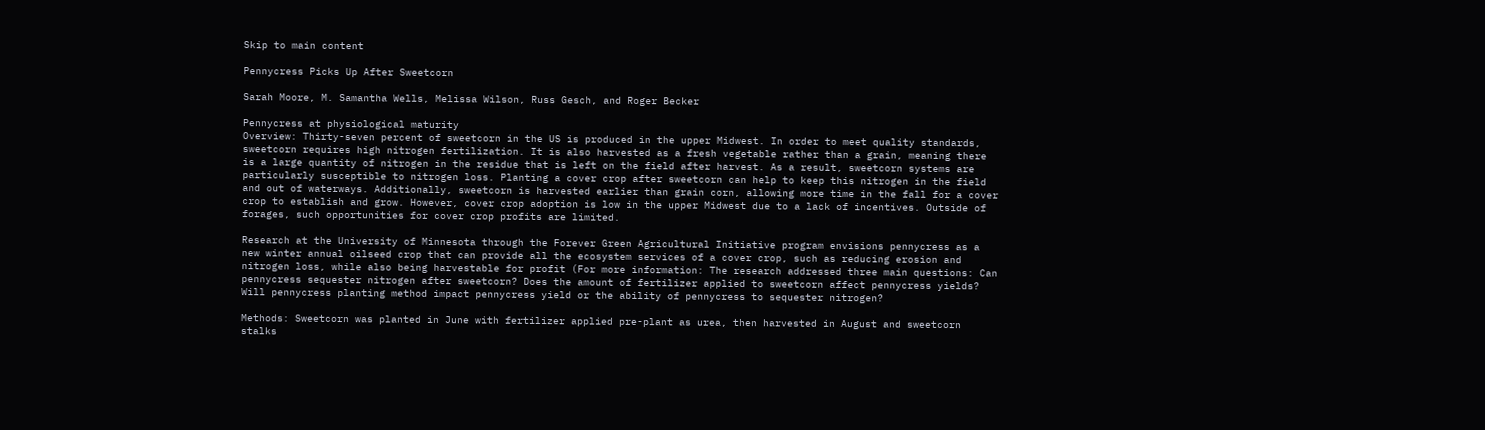Skip to main content

Pennycress Picks Up After Sweetcorn

Sarah Moore, M. Samantha Wells, Melissa Wilson, Russ Gesch, and Roger Becker

Pennycress at physiological maturity
Overview: Thirty-seven percent of sweetcorn in the US is produced in the upper Midwest. In order to meet quality standards, sweetcorn requires high nitrogen fertilization. It is also harvested as a fresh vegetable rather than a grain, meaning there is a large quantity of nitrogen in the residue that is left on the field after harvest. As a result, sweetcorn systems are particularly susceptible to nitrogen loss. Planting a cover crop after sweetcorn can help to keep this nitrogen in the field and out of waterways. Additionally, sweetcorn is harvested earlier than grain corn, allowing more time in the fall for a cover crop to establish and grow. However, cover crop adoption is low in the upper Midwest due to a lack of incentives. Outside of forages, such opportunities for cover crop profits are limited.

Research at the University of Minnesota through the Forever Green Agricultural Initiative program envisions pennycress as a new winter annual oilseed crop that can provide all the ecosystem services of a cover crop, such as reducing erosion and nitrogen loss, while also being harvestable for profit (For more information: The research addressed three main questions: Can pennycress sequester nitrogen after sweetcorn? Does the amount of fertilizer applied to sweetcorn affect pennycress yields? Will pennycress planting method impact pennycress yield or the ability of pennycress to sequester nitrogen?

Methods: Sweetcorn was planted in June with fertilizer applied pre-plant as urea, then harvested in August and sweetcorn stalks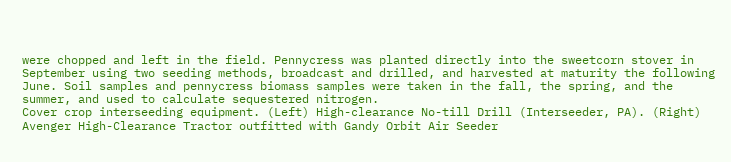were chopped and left in the field. Pennycress was planted directly into the sweetcorn stover in September using two seeding methods, broadcast and drilled, and harvested at maturity the following June. Soil samples and pennycress biomass samples were taken in the fall, the spring, and the summer, and used to calculate sequestered nitrogen.
Cover crop interseeding equipment. (Left) High-clearance No-till Drill (Interseeder, PA). (Right) Avenger High-Clearance Tractor outfitted with Gandy Orbit Air Seeder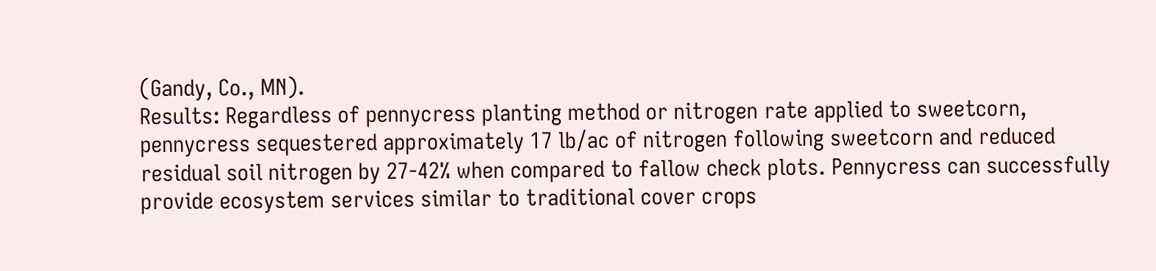(Gandy, Co., MN).
Results: Regardless of pennycress planting method or nitrogen rate applied to sweetcorn, pennycress sequestered approximately 17 lb/ac of nitrogen following sweetcorn and reduced residual soil nitrogen by 27-42% when compared to fallow check plots. Pennycress can successfully provide ecosystem services similar to traditional cover crops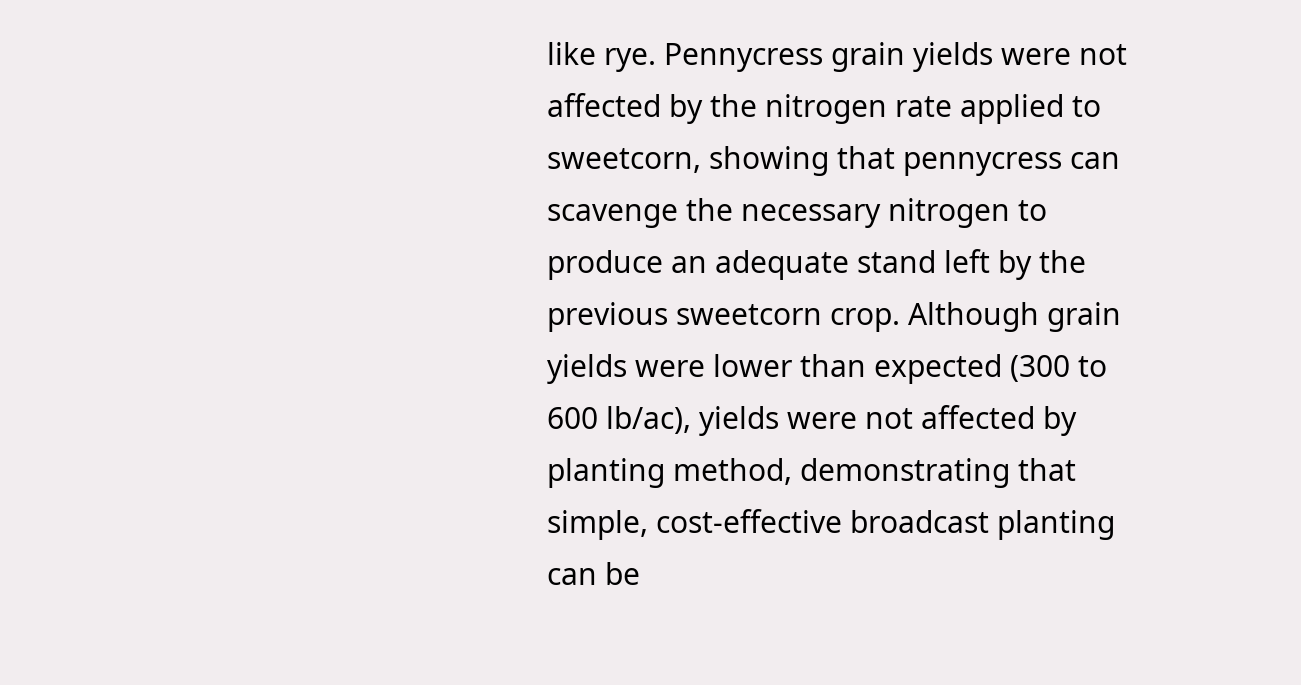like rye. Pennycress grain yields were not affected by the nitrogen rate applied to sweetcorn, showing that pennycress can scavenge the necessary nitrogen to produce an adequate stand left by the previous sweetcorn crop. Although grain yields were lower than expected (300 to 600 lb/ac), yields were not affected by planting method, demonstrating that simple, cost-effective broadcast planting can be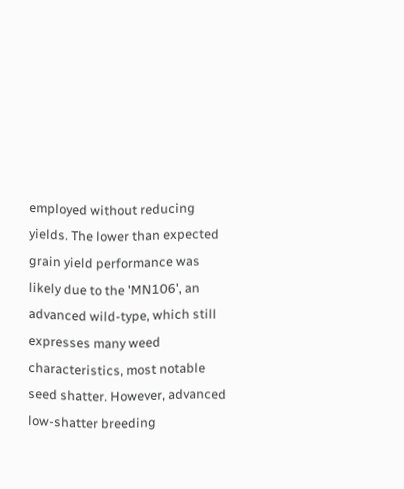employed without reducing yields. The lower than expected grain yield performance was likely due to the 'MN106', an advanced wild-type, which still expresses many weed characteristics, most notable seed shatter. However, advanced low-shatter breeding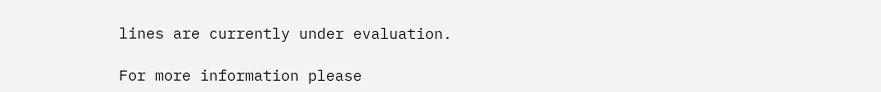lines are currently under evaluation.

For more information please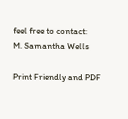feel free to contact:
M. Samantha Wells

Print Friendly and PDF